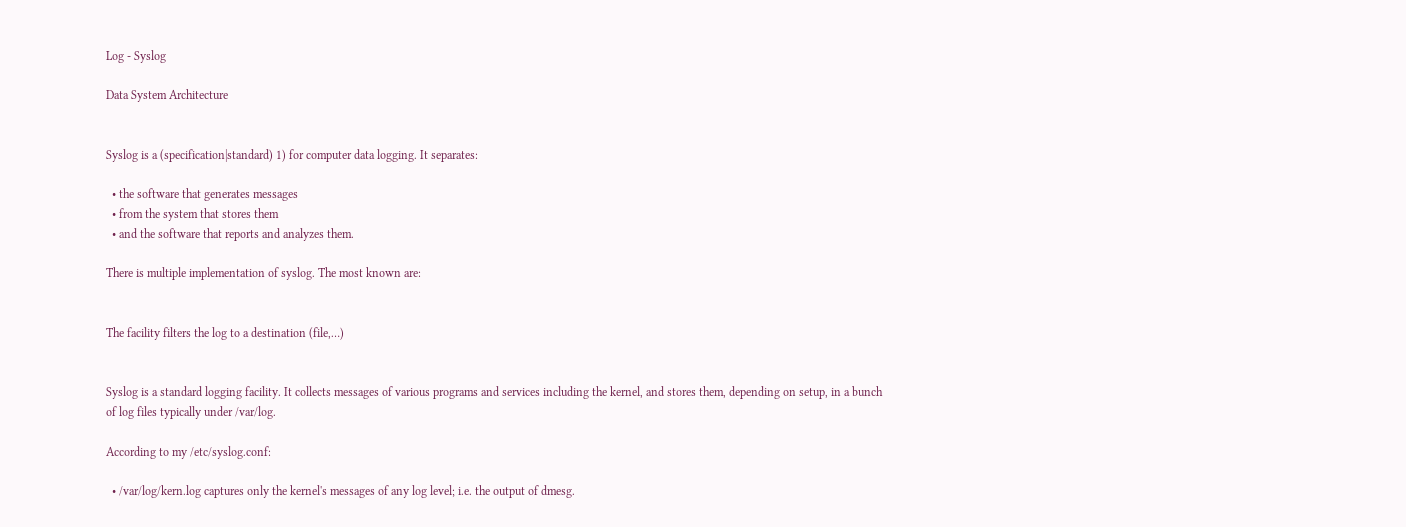Log - Syslog

Data System Architecture


Syslog is a (specification|standard) 1) for computer data logging. It separates:

  • the software that generates messages
  • from the system that stores them
  • and the software that reports and analyzes them.

There is multiple implementation of syslog. The most known are:


The facility filters the log to a destination (file,…)


Syslog is a standard logging facility. It collects messages of various programs and services including the kernel, and stores them, depending on setup, in a bunch of log files typically under /var/log.

According to my /etc/syslog.conf:

  • /var/log/kern.log captures only the kernel's messages of any log level; i.e. the output of dmesg.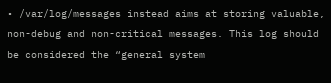• /var/log/messages instead aims at storing valuable, non-debug and non-critical messages. This log should be considered the “general system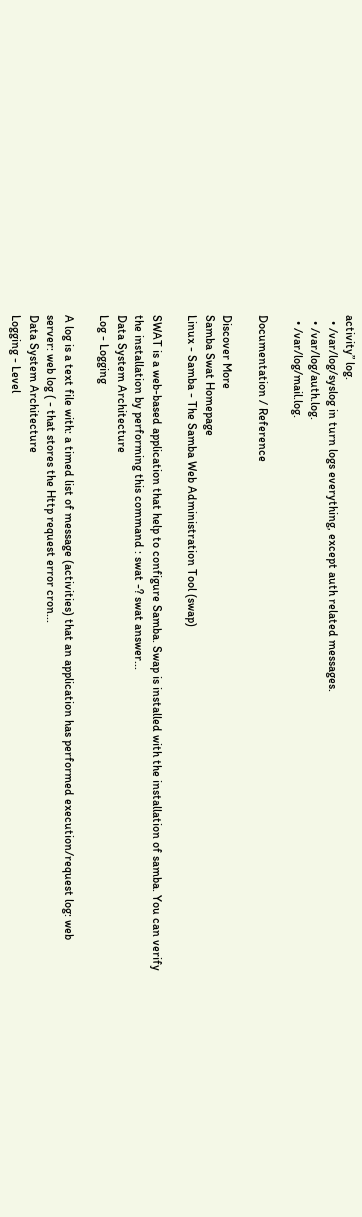activity” log.
  • /var/log/syslog in turn logs everything, except auth related messages.
  • /var/log/auth.log.
  • /var/log/mail.log.

Documentation / Reference

Discover More
Samba Swat Homepage
Linux - Samba - The Samba Web Administration Tool (swap)

SWAT is a web-based application that help to configure Samba. Swap is installed with the installation of samba. You can verify the installation by performing this command : swat -? swat answer...
Data System Architecture
Log - Logging

A log is a text file with: a timed list of message (activities) that an application has performed execution/request log: web server: web log ( - that stores the Http request error cron...
Data System Architecture
Logging - Level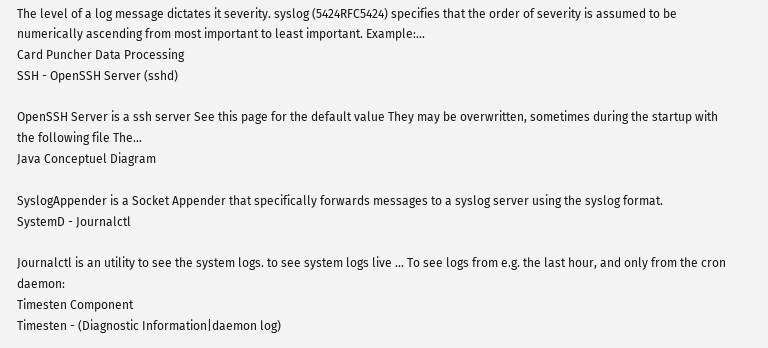The level of a log message dictates it severity. syslog (5424RFC5424) specifies that the order of severity is assumed to be numerically ascending from most important to least important. Example:...
Card Puncher Data Processing
SSH - OpenSSH Server (sshd)

OpenSSH Server is a ssh server See this page for the default value They may be overwritten, sometimes during the startup with the following file The...
Java Conceptuel Diagram

SyslogAppender is a Socket Appender that specifically forwards messages to a syslog server using the syslog format.
SystemD - Journalctl

Journalctl is an utility to see the system logs. to see system logs live ... To see logs from e.g. the last hour, and only from the cron daemon:
Timesten Component
Timesten - (Diagnostic Information|daemon log)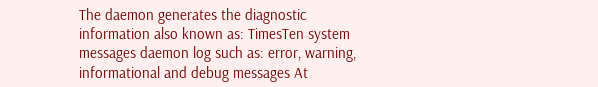The daemon generates the diagnostic information also known as: TimesTen system messages daemon log such as: error, warning, informational and debug messages At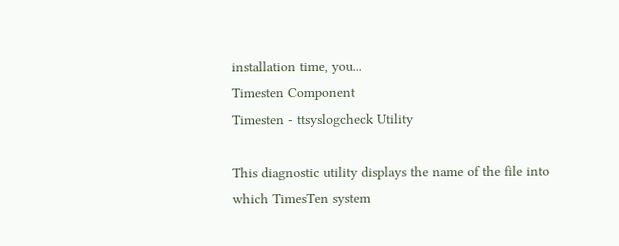installation time, you...
Timesten Component
Timesten - ttsyslogcheck Utility

This diagnostic utility displays the name of the file into which TimesTen system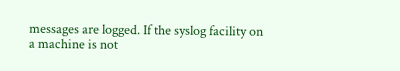messages are logged. If the syslog facility on a machine is not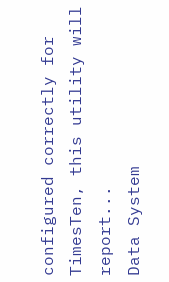configured correctly for TimesTen, this utility will report...
Data System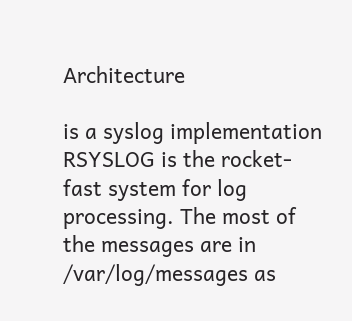Architecture

is a syslog implementation RSYSLOG is the rocket-fast system for log processing. The most of the messages are in /var/log/messages as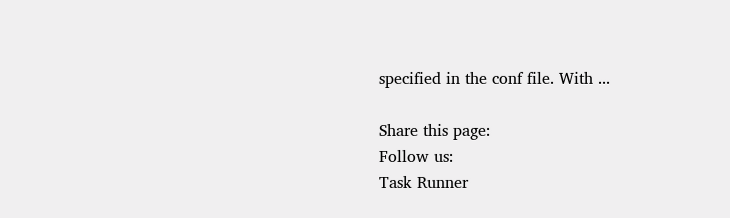specified in the conf file. With ...

Share this page:
Follow us:
Task Runner